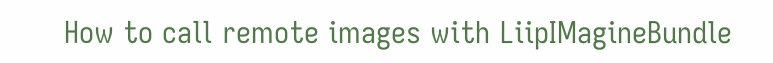How to call remote images with LiipIMagineBundle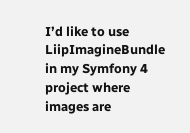I’d like to use LiipImagineBundle in my Symfony 4 project where images are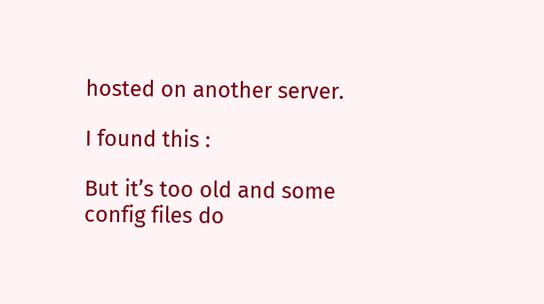hosted on another server.

I found this :

But it’s too old and some config files do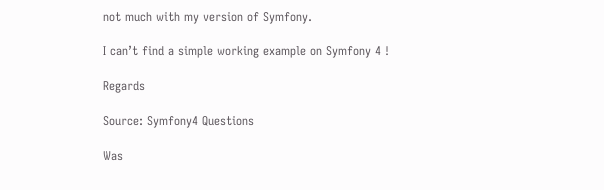not much with my version of Symfony.

I can’t find a simple working example on Symfony 4 !

Regards

Source: Symfony4 Questions

Was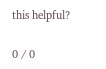this helpful?

0 / 0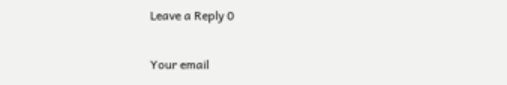Leave a Reply 0

Your email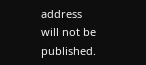address will not be published.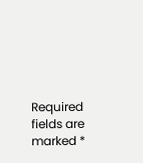Required fields are marked *